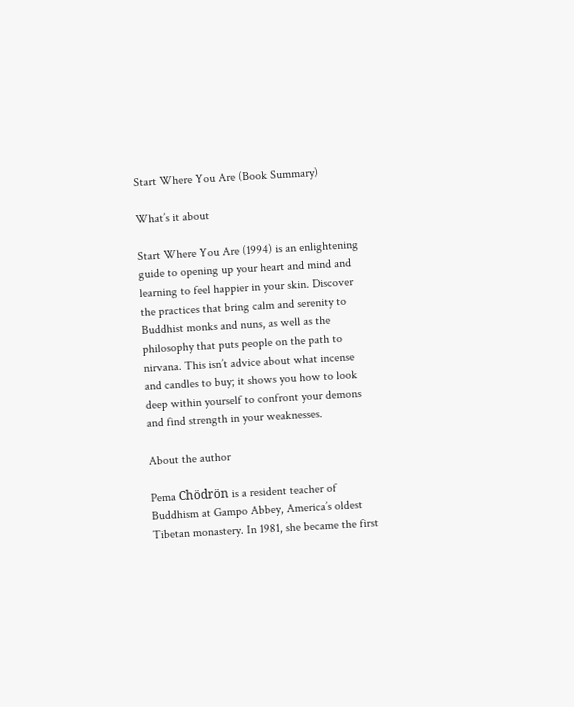Start Where You Are (Book Summary)

What’s it about

Start Where You Are (1994) is an enlightening guide to opening up your heart and mind and learning to feel happier in your skin. Discover the practices that bring calm and serenity to Buddhist monks and nuns, as well as the philosophy that puts people on the path to nirvana. This isn’t advice about what incense and candles to buy; it shows you how to look deep within yourself to confront your demons and find strength in your weaknesses.

About the author

Pema Chödrön is a resident teacher of Buddhism at Gampo Abbey, America’s oldest Tibetan monastery. In 1981, she became the first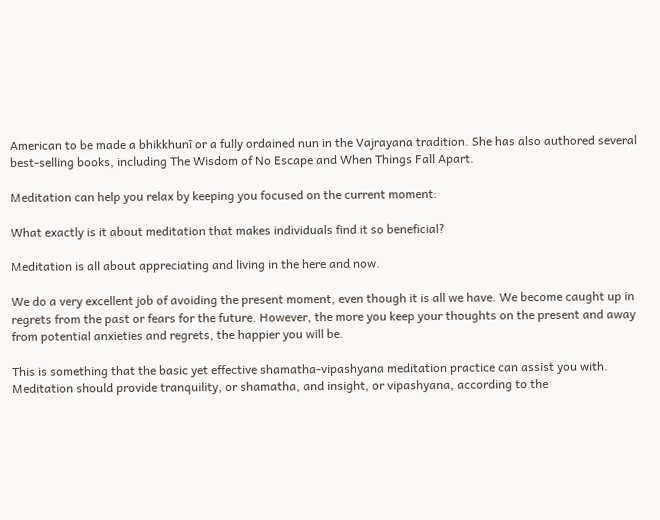American to be made a bhikkhunī or a fully ordained nun in the Vajrayana tradition. She has also authored several best-selling books, including The Wisdom of No Escape and When Things Fall Apart.

Meditation can help you relax by keeping you focused on the current moment:

What exactly is it about meditation that makes individuals find it so beneficial?

Meditation is all about appreciating and living in the here and now.

We do a very excellent job of avoiding the present moment, even though it is all we have. We become caught up in regrets from the past or fears for the future. However, the more you keep your thoughts on the present and away from potential anxieties and regrets, the happier you will be.

This is something that the basic yet effective shamatha-vipashyana meditation practice can assist you with. Meditation should provide tranquility, or shamatha, and insight, or vipashyana, according to the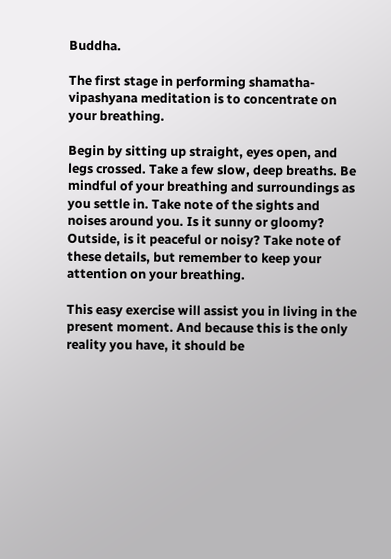Buddha.

The first stage in performing shamatha-vipashyana meditation is to concentrate on your breathing.

Begin by sitting up straight, eyes open, and legs crossed. Take a few slow, deep breaths. Be mindful of your breathing and surroundings as you settle in. Take note of the sights and noises around you. Is it sunny or gloomy? Outside, is it peaceful or noisy? Take note of these details, but remember to keep your attention on your breathing.

This easy exercise will assist you in living in the present moment. And because this is the only reality you have, it should be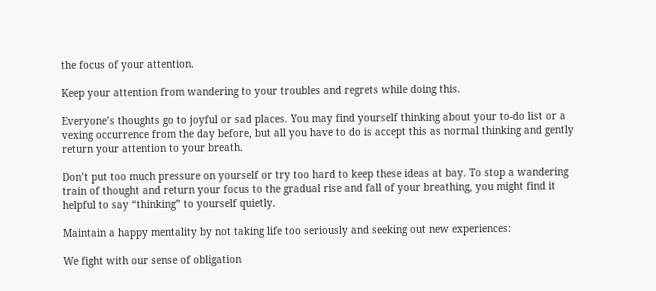the focus of your attention.

Keep your attention from wandering to your troubles and regrets while doing this.

Everyone’s thoughts go to joyful or sad places. You may find yourself thinking about your to-do list or a vexing occurrence from the day before, but all you have to do is accept this as normal thinking and gently return your attention to your breath.

Don’t put too much pressure on yourself or try too hard to keep these ideas at bay. To stop a wandering train of thought and return your focus to the gradual rise and fall of your breathing, you might find it helpful to say “thinking” to yourself quietly.

Maintain a happy mentality by not taking life too seriously and seeking out new experiences:

We fight with our sense of obligation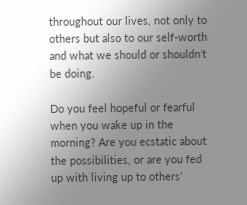throughout our lives, not only to others but also to our self-worth and what we should or shouldn’t be doing.

Do you feel hopeful or fearful when you wake up in the morning? Are you ecstatic about the possibilities, or are you fed up with living up to others’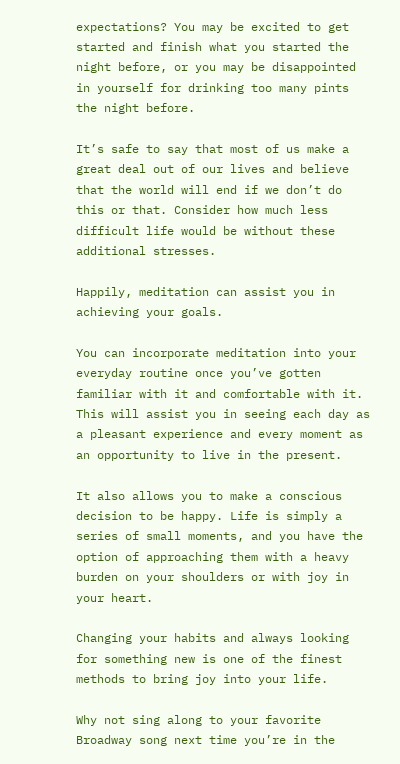expectations? You may be excited to get started and finish what you started the night before, or you may be disappointed in yourself for drinking too many pints the night before.

It’s safe to say that most of us make a great deal out of our lives and believe that the world will end if we don’t do this or that. Consider how much less difficult life would be without these additional stresses.

Happily, meditation can assist you in achieving your goals.

You can incorporate meditation into your everyday routine once you’ve gotten familiar with it and comfortable with it. This will assist you in seeing each day as a pleasant experience and every moment as an opportunity to live in the present.

It also allows you to make a conscious decision to be happy. Life is simply a series of small moments, and you have the option of approaching them with a heavy burden on your shoulders or with joy in your heart.

Changing your habits and always looking for something new is one of the finest methods to bring joy into your life.

Why not sing along to your favorite Broadway song next time you’re in the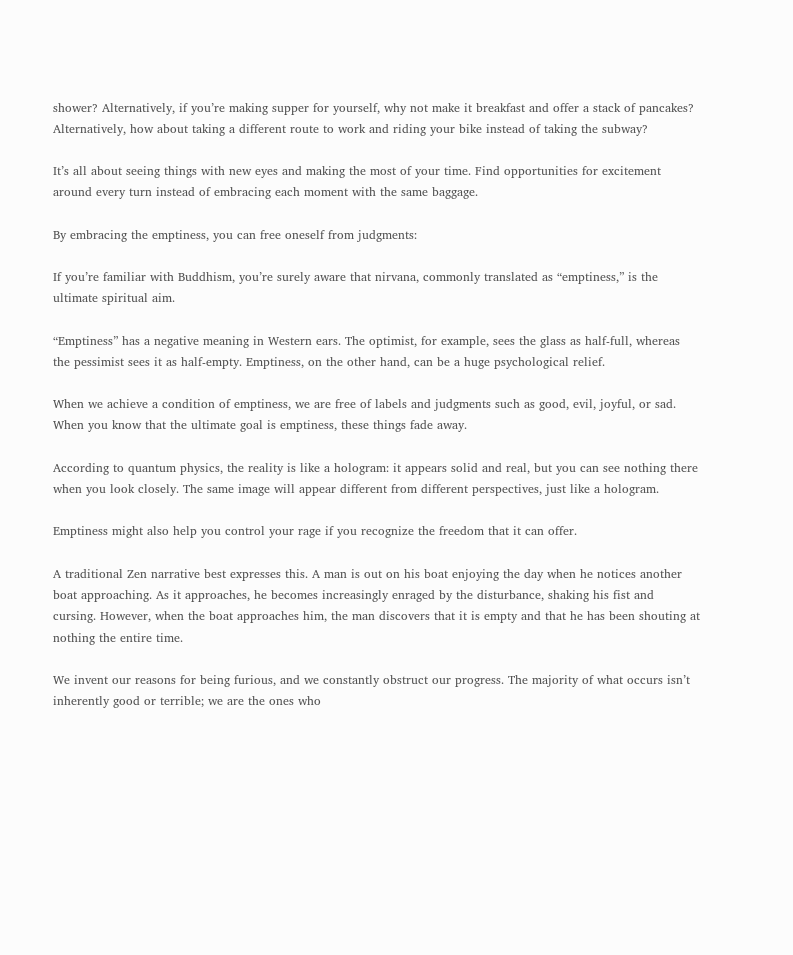shower? Alternatively, if you’re making supper for yourself, why not make it breakfast and offer a stack of pancakes? Alternatively, how about taking a different route to work and riding your bike instead of taking the subway?

It’s all about seeing things with new eyes and making the most of your time. Find opportunities for excitement around every turn instead of embracing each moment with the same baggage.

By embracing the emptiness, you can free oneself from judgments:

If you’re familiar with Buddhism, you’re surely aware that nirvana, commonly translated as “emptiness,” is the ultimate spiritual aim.

“Emptiness” has a negative meaning in Western ears. The optimist, for example, sees the glass as half-full, whereas the pessimist sees it as half-empty. Emptiness, on the other hand, can be a huge psychological relief.

When we achieve a condition of emptiness, we are free of labels and judgments such as good, evil, joyful, or sad. When you know that the ultimate goal is emptiness, these things fade away.

According to quantum physics, the reality is like a hologram: it appears solid and real, but you can see nothing there when you look closely. The same image will appear different from different perspectives, just like a hologram.

Emptiness might also help you control your rage if you recognize the freedom that it can offer.

A traditional Zen narrative best expresses this. A man is out on his boat enjoying the day when he notices another boat approaching. As it approaches, he becomes increasingly enraged by the disturbance, shaking his fist and cursing. However, when the boat approaches him, the man discovers that it is empty and that he has been shouting at nothing the entire time.

We invent our reasons for being furious, and we constantly obstruct our progress. The majority of what occurs isn’t inherently good or terrible; we are the ones who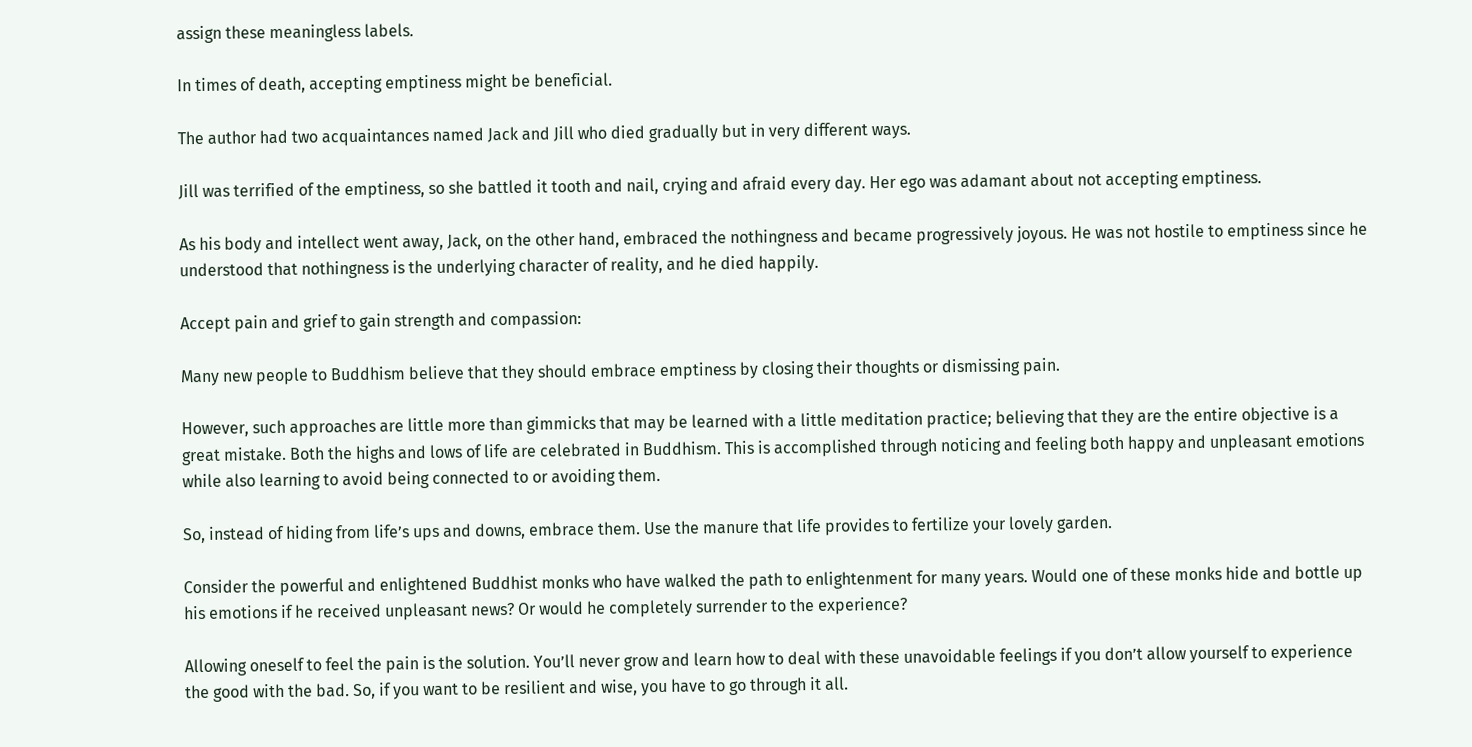assign these meaningless labels.

In times of death, accepting emptiness might be beneficial.

The author had two acquaintances named Jack and Jill who died gradually but in very different ways.

Jill was terrified of the emptiness, so she battled it tooth and nail, crying and afraid every day. Her ego was adamant about not accepting emptiness.

As his body and intellect went away, Jack, on the other hand, embraced the nothingness and became progressively joyous. He was not hostile to emptiness since he understood that nothingness is the underlying character of reality, and he died happily.

Accept pain and grief to gain strength and compassion:

Many new people to Buddhism believe that they should embrace emptiness by closing their thoughts or dismissing pain.

However, such approaches are little more than gimmicks that may be learned with a little meditation practice; believing that they are the entire objective is a great mistake. Both the highs and lows of life are celebrated in Buddhism. This is accomplished through noticing and feeling both happy and unpleasant emotions while also learning to avoid being connected to or avoiding them.

So, instead of hiding from life’s ups and downs, embrace them. Use the manure that life provides to fertilize your lovely garden.

Consider the powerful and enlightened Buddhist monks who have walked the path to enlightenment for many years. Would one of these monks hide and bottle up his emotions if he received unpleasant news? Or would he completely surrender to the experience?

Allowing oneself to feel the pain is the solution. You’ll never grow and learn how to deal with these unavoidable feelings if you don’t allow yourself to experience the good with the bad. So, if you want to be resilient and wise, you have to go through it all.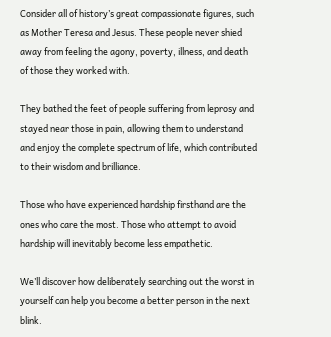Consider all of history’s great compassionate figures, such as Mother Teresa and Jesus. These people never shied away from feeling the agony, poverty, illness, and death of those they worked with.

They bathed the feet of people suffering from leprosy and stayed near those in pain, allowing them to understand and enjoy the complete spectrum of life, which contributed to their wisdom and brilliance.

Those who have experienced hardship firsthand are the ones who care the most. Those who attempt to avoid hardship will inevitably become less empathetic.

We’ll discover how deliberately searching out the worst in yourself can help you become a better person in the next blink.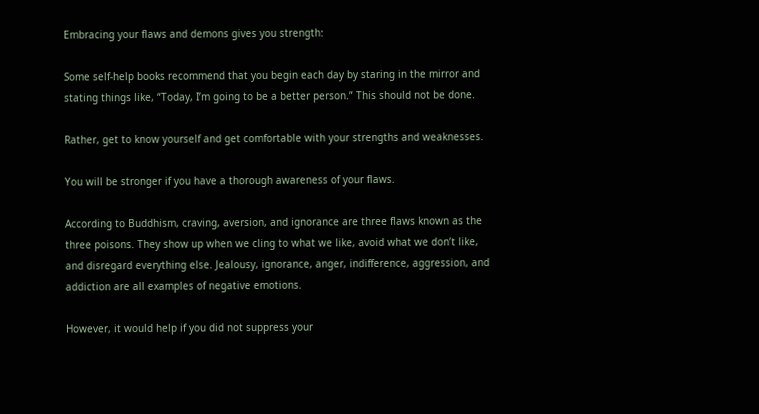Embracing your flaws and demons gives you strength:

Some self-help books recommend that you begin each day by staring in the mirror and stating things like, “Today, I’m going to be a better person.” This should not be done.

Rather, get to know yourself and get comfortable with your strengths and weaknesses.

You will be stronger if you have a thorough awareness of your flaws.

According to Buddhism, craving, aversion, and ignorance are three flaws known as the three poisons. They show up when we cling to what we like, avoid what we don’t like, and disregard everything else. Jealousy, ignorance, anger, indifference, aggression, and addiction are all examples of negative emotions.

However, it would help if you did not suppress your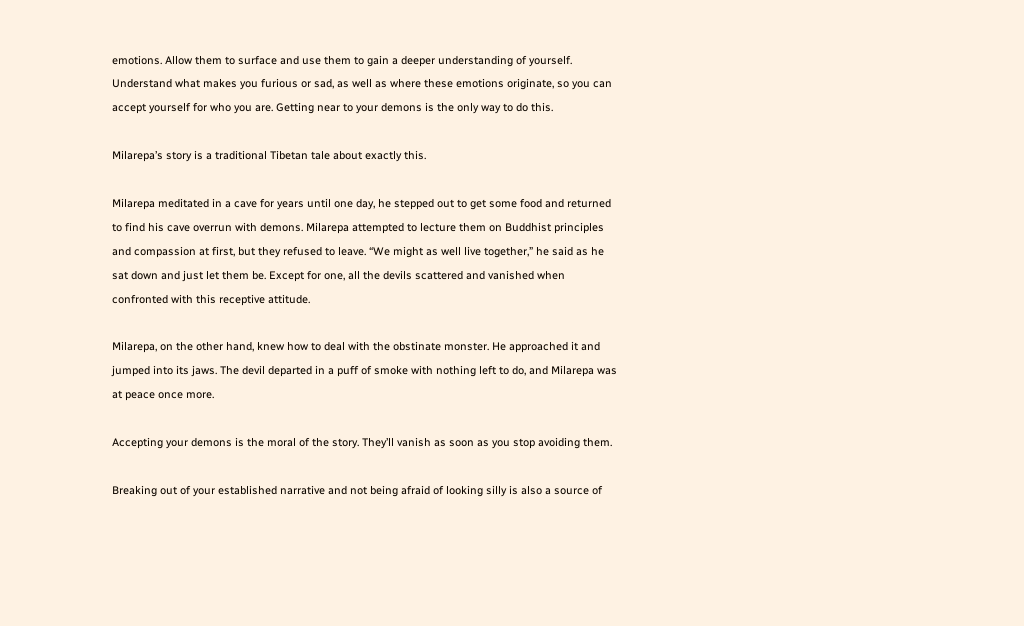emotions. Allow them to surface and use them to gain a deeper understanding of yourself. Understand what makes you furious or sad, as well as where these emotions originate, so you can accept yourself for who you are. Getting near to your demons is the only way to do this.

Milarepa’s story is a traditional Tibetan tale about exactly this.

Milarepa meditated in a cave for years until one day, he stepped out to get some food and returned to find his cave overrun with demons. Milarepa attempted to lecture them on Buddhist principles and compassion at first, but they refused to leave. “We might as well live together,” he said as he sat down and just let them be. Except for one, all the devils scattered and vanished when confronted with this receptive attitude.

Milarepa, on the other hand, knew how to deal with the obstinate monster. He approached it and jumped into its jaws. The devil departed in a puff of smoke with nothing left to do, and Milarepa was at peace once more.

Accepting your demons is the moral of the story. They’ll vanish as soon as you stop avoiding them.

Breaking out of your established narrative and not being afraid of looking silly is also a source of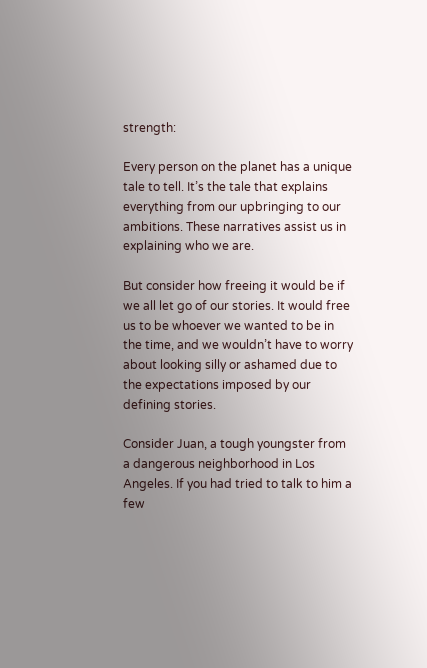strength:

Every person on the planet has a unique tale to tell. It’s the tale that explains everything from our upbringing to our ambitions. These narratives assist us in explaining who we are.

But consider how freeing it would be if we all let go of our stories. It would free us to be whoever we wanted to be in the time, and we wouldn’t have to worry about looking silly or ashamed due to the expectations imposed by our defining stories.

Consider Juan, a tough youngster from a dangerous neighborhood in Los Angeles. If you had tried to talk to him a few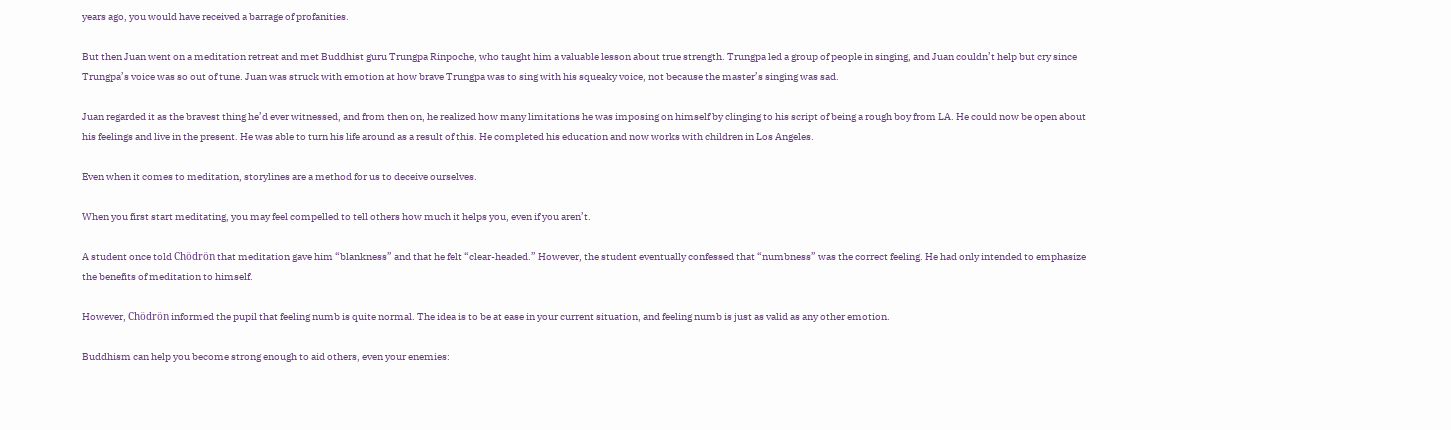years ago, you would have received a barrage of profanities.

But then Juan went on a meditation retreat and met Buddhist guru Trungpa Rinpoche, who taught him a valuable lesson about true strength. Trungpa led a group of people in singing, and Juan couldn’t help but cry since Trungpa’s voice was so out of tune. Juan was struck with emotion at how brave Trungpa was to sing with his squeaky voice, not because the master’s singing was sad.

Juan regarded it as the bravest thing he’d ever witnessed, and from then on, he realized how many limitations he was imposing on himself by clinging to his script of being a rough boy from LA. He could now be open about his feelings and live in the present. He was able to turn his life around as a result of this. He completed his education and now works with children in Los Angeles.

Even when it comes to meditation, storylines are a method for us to deceive ourselves.

When you first start meditating, you may feel compelled to tell others how much it helps you, even if you aren’t.

A student once told Chödrön that meditation gave him “blankness” and that he felt “clear-headed.” However, the student eventually confessed that “numbness” was the correct feeling. He had only intended to emphasize the benefits of meditation to himself.

However, Chödrön informed the pupil that feeling numb is quite normal. The idea is to be at ease in your current situation, and feeling numb is just as valid as any other emotion.

Buddhism can help you become strong enough to aid others, even your enemies: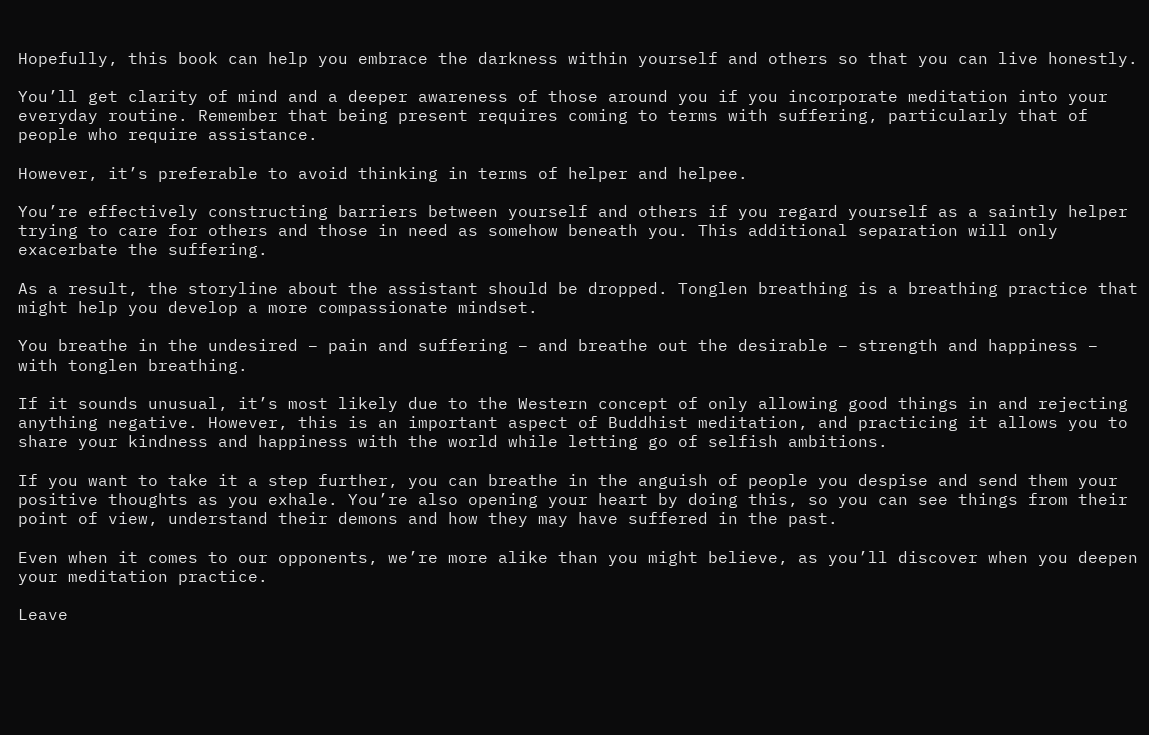Hopefully, this book can help you embrace the darkness within yourself and others so that you can live honestly.

You’ll get clarity of mind and a deeper awareness of those around you if you incorporate meditation into your everyday routine. Remember that being present requires coming to terms with suffering, particularly that of people who require assistance.

However, it’s preferable to avoid thinking in terms of helper and helpee.

You’re effectively constructing barriers between yourself and others if you regard yourself as a saintly helper trying to care for others and those in need as somehow beneath you. This additional separation will only exacerbate the suffering.

As a result, the storyline about the assistant should be dropped. Tonglen breathing is a breathing practice that might help you develop a more compassionate mindset.

You breathe in the undesired – pain and suffering – and breathe out the desirable – strength and happiness – with tonglen breathing.

If it sounds unusual, it’s most likely due to the Western concept of only allowing good things in and rejecting anything negative. However, this is an important aspect of Buddhist meditation, and practicing it allows you to share your kindness and happiness with the world while letting go of selfish ambitions.

If you want to take it a step further, you can breathe in the anguish of people you despise and send them your positive thoughts as you exhale. You’re also opening your heart by doing this, so you can see things from their point of view, understand their demons and how they may have suffered in the past.

Even when it comes to our opponents, we’re more alike than you might believe, as you’ll discover when you deepen your meditation practice.

Leave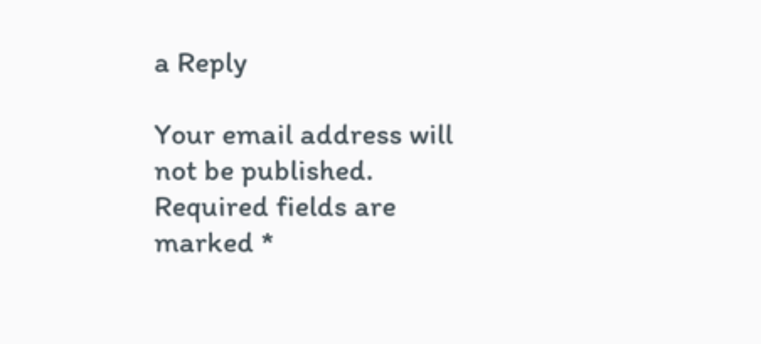a Reply

Your email address will not be published. Required fields are marked *